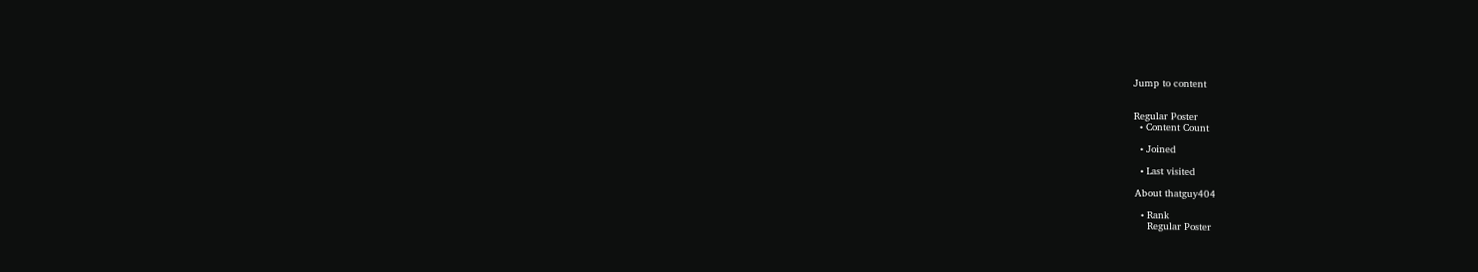Jump to content


Regular Poster
  • Content Count

  • Joined

  • Last visited

About thatguy404

  • Rank
    Regular Poster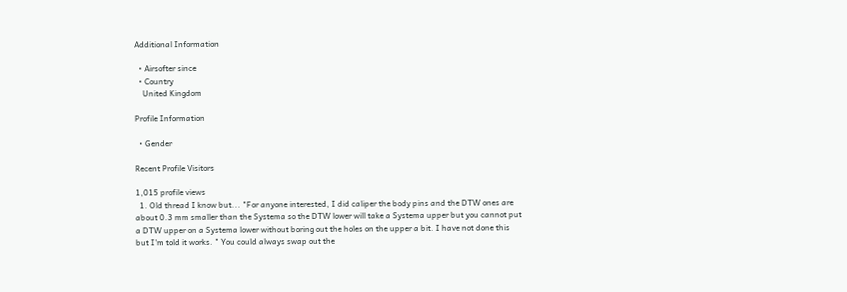Additional Information

  • Airsofter since
  • Country
    United Kingdom

Profile Information

  • Gender

Recent Profile Visitors

1,015 profile views
  1. Old thread I know but... "For anyone interested, I did caliper the body pins and the DTW ones are about 0.3 mm smaller than the Systema so the DTW lower will take a Systema upper but you cannot put a DTW upper on a Systema lower without boring out the holes on the upper a bit. I have not done this but I'm told it works. " You could always swap out the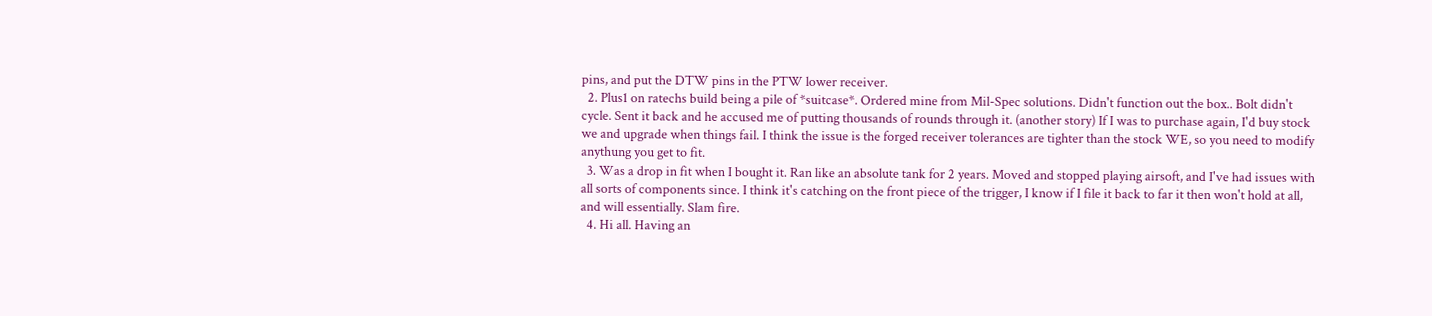pins, and put the DTW pins in the PTW lower receiver.
  2. Plus1 on ratechs build being a pile of *suitcase*. Ordered mine from Mil-Spec solutions. Didn't function out the box.. Bolt didn't cycle. Sent it back and he accused me of putting thousands of rounds through it. (another story) If I was to purchase again, I'd buy stock we and upgrade when things fail. I think the issue is the forged receiver tolerances are tighter than the stock WE, so you need to modify anythung you get to fit.
  3. Was a drop in fit when I bought it. Ran like an absolute tank for 2 years. Moved and stopped playing airsoft, and I've had issues with all sorts of components since. I think it's catching on the front piece of the trigger, I know if I file it back to far it then won't hold at all, and will essentially. Slam fire.
  4. Hi all. Having an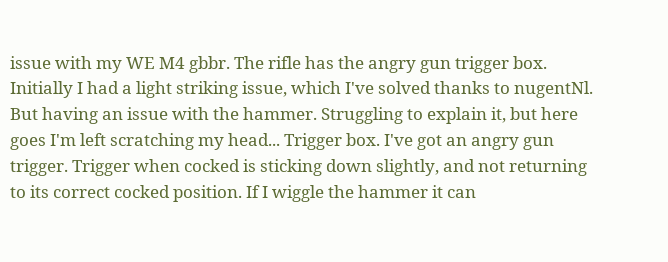issue with my WE M4 gbbr. The rifle has the angry gun trigger box. Initially I had a light striking issue, which I've solved thanks to nugentNl. But having an issue with the hammer. Struggling to explain it, but here goes I'm left scratching my head... Trigger box. I've got an angry gun trigger. Trigger when cocked is sticking down slightly, and not returning to its correct cocked position. If I wiggle the hammer it can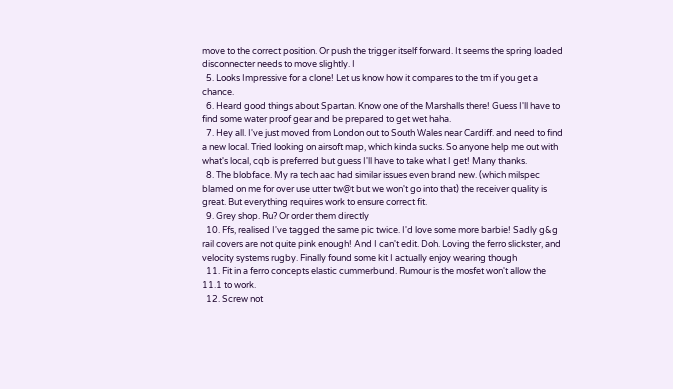move to the correct position. Or push the trigger itself forward. It seems the spring loaded disconnecter needs to move slightly. I
  5. Looks Impressive for a clone! Let us know how it compares to the tm if you get a chance.
  6. Heard good things about Spartan. Know one of the Marshalls there! Guess I'll have to find some water proof gear and be prepared to get wet haha.
  7. Hey all. I've just moved from London out to South Wales near Cardiff. and need to find a new local. Tried looking on airsoft map, which kinda sucks. So anyone help me out with what's local, cqb is preferred but guess I'll have to take what I get! Many thanks.
  8. The blobface. My ra tech aac had similar issues even brand new. (which milspec blamed on me for over use utter tw@t but we won't go into that) the receiver quality is great. But everything requires work to ensure correct fit.
  9. Grey shop. Ru? Or order them directly
  10. Ffs, realised I've tagged the same pic twice. I'd love some more barbie! Sadly g&g rail covers are not quite pink enough! And I can't edit. Doh. Loving the ferro slickster, and velocity systems rugby. Finally found some kit I actually enjoy wearing though
  11. Fit in a ferro concepts elastic cummerbund. Rumour is the mosfet won't allow the 11.1 to work.
  12. Screw not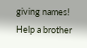giving names! Help a brother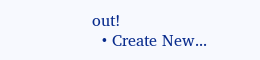out!
  • Create New...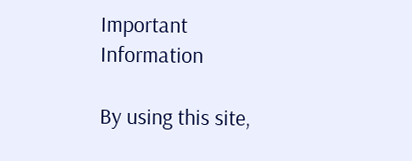Important Information

By using this site,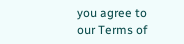you agree to our Terms of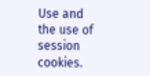Use and the use of session cookies.